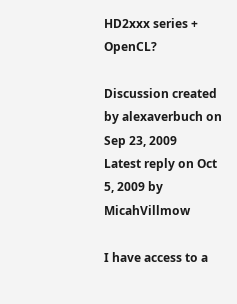HD2xxx series + OpenCL?

Discussion created by alexaverbuch on Sep 23, 2009
Latest reply on Oct 5, 2009 by MicahVillmow

I have access to a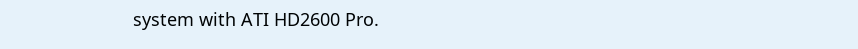system with ATI HD2600 Pro.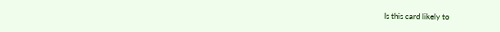Is this card likely to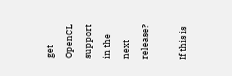get OpenCL support in the next release?

If this is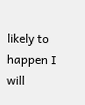likely to happen I will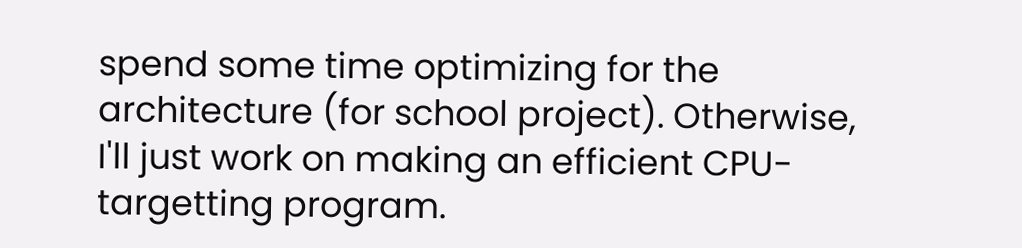spend some time optimizing for the architecture (for school project). Otherwise, I'll just work on making an efficient CPU-targetting program.